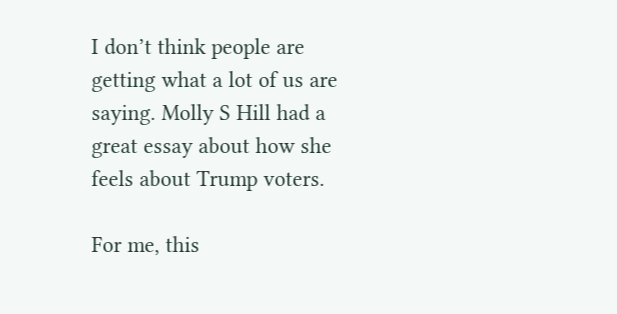I don’t think people are getting what a lot of us are saying. Molly S Hill had a great essay about how she feels about Trump voters.

For me, this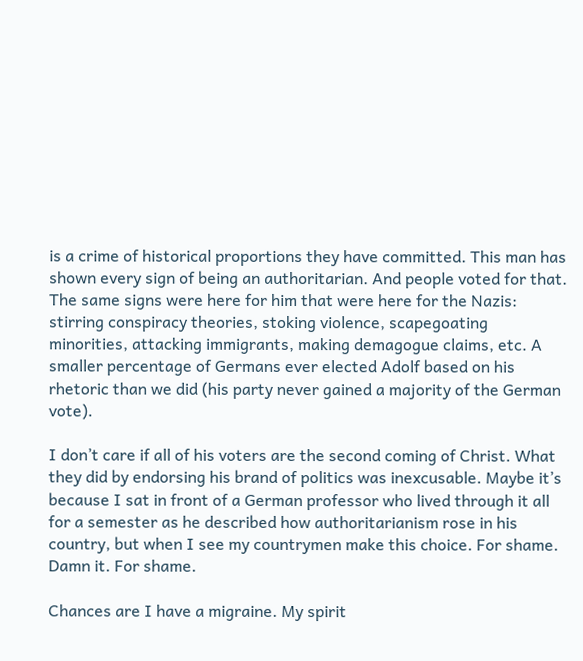is a crime of historical proportions they have committed. This man has shown every sign of being an authoritarian. And people voted for that. The same signs were here for him that were here for the Nazis: stirring conspiracy theories, stoking violence, scapegoating minorities, attacking immigrants, making demagogue claims, etc. A smaller percentage of Germans ever elected Adolf based on his rhetoric than we did (his party never gained a majority of the German vote).

I don’t care if all of his voters are the second coming of Christ. What they did by endorsing his brand of politics was inexcusable. Maybe it’s because I sat in front of a German professor who lived through it all for a semester as he described how authoritarianism rose in his country, but when I see my countrymen make this choice. For shame. Damn it. For shame.

Chances are I have a migraine. My spirit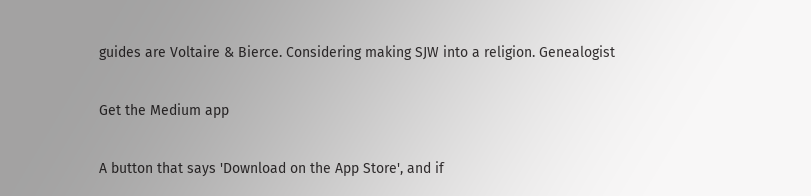guides are Voltaire & Bierce. Considering making SJW into a religion. Genealogist

Get the Medium app

A button that says 'Download on the App Store', and if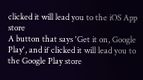clicked it will lead you to the iOS App store
A button that says 'Get it on, Google Play', and if clicked it will lead you to the Google Play store